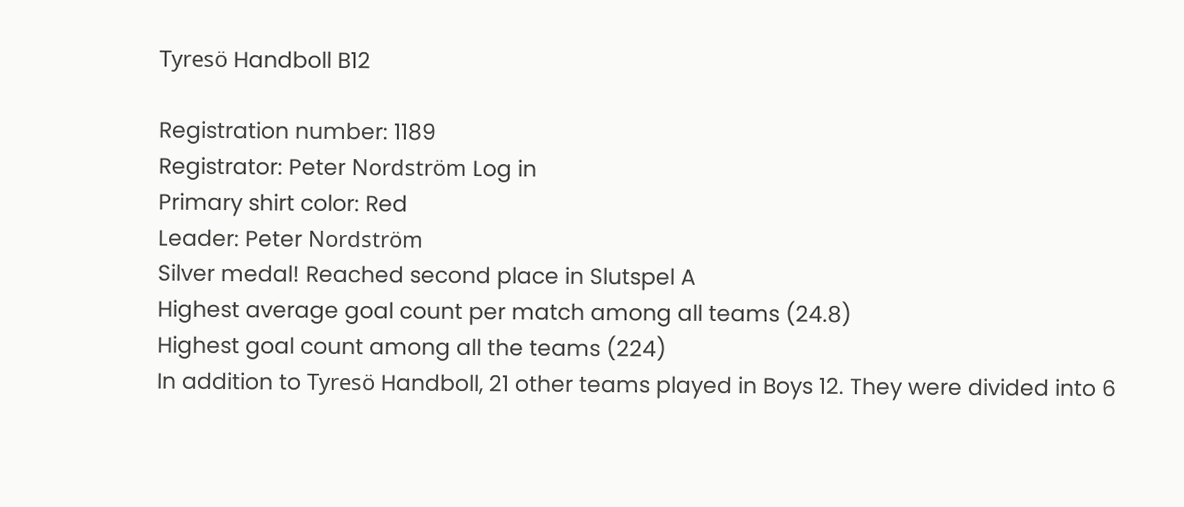Tyresö Handboll B12

Registration number: 1189
Registrator: Peter Nordström Log in
Primary shirt color: Red
Leader: Peter Nordström
Silver medal! Reached second place in Slutspel A
Highest average goal count per match among all teams (24.8)
Highest goal count among all the teams (224)
In addition to Tyresö Handboll, 21 other teams played in Boys 12. They were divided into 6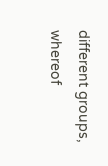different groups, whereof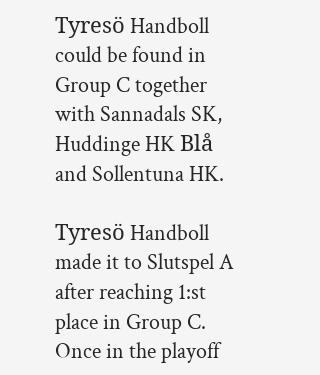Tyresö Handboll could be found in Group C together with Sannadals SK, Huddinge HK Blå and Sollentuna HK.

Tyresö Handboll made it to Slutspel A after reaching 1:st place in Group C. Once in the playoff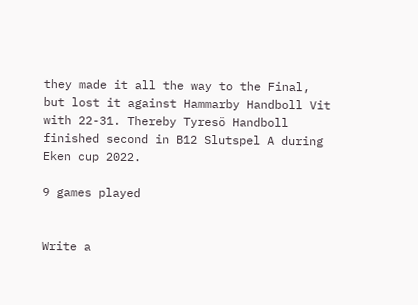they made it all the way to the Final, but lost it against Hammarby Handboll Vit with 22-31. Thereby Tyresö Handboll finished second in B12 Slutspel A during Eken cup 2022.

9 games played


Write a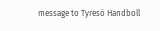message to Tyresö Handboll